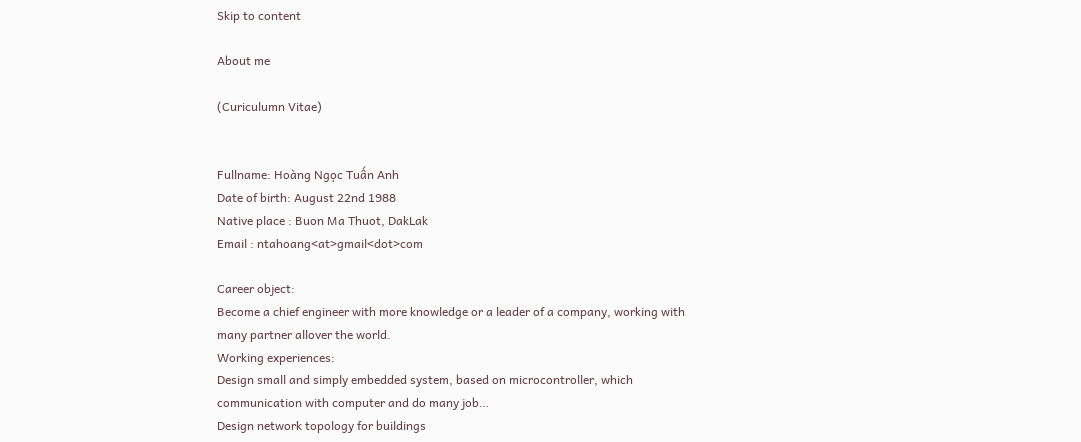Skip to content

About me

(Curiculumn Vitae)


Fullname: Hoàng Ngọc Tuấn Anh
Date of birth: August 22nd 1988
Native place : Buon Ma Thuot, DakLak
Email : ntahoang<at>gmail<dot>com

Career object:
Become a chief engineer with more knowledge or a leader of a company, working with many partner allover the world.
Working experiences:
Design small and simply embedded system, based on microcontroller, which communication with computer and do many job…
Design network topology for buildings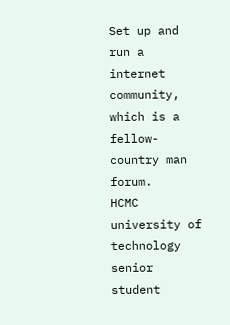Set up and run a internet community, which is a fellow-country man forum.
HCMC university of technology senior student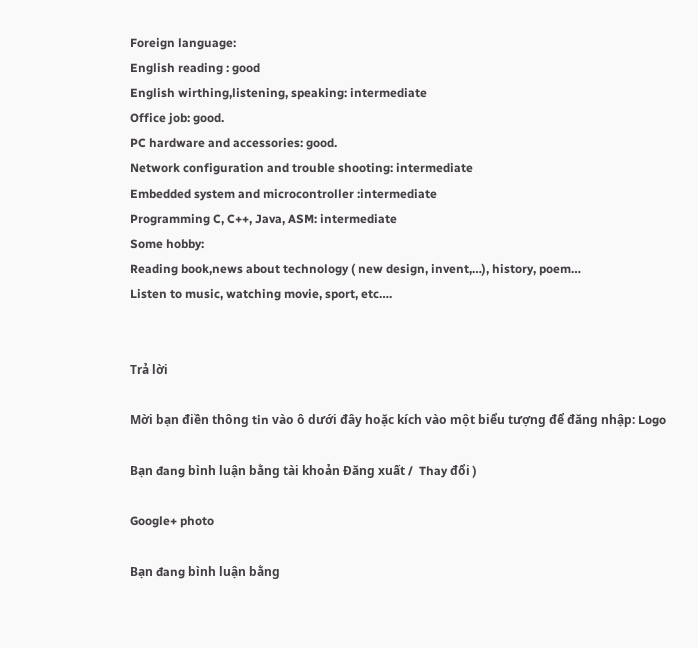Foreign language:
English reading : good
English wirthing,listening, speaking: intermediate
Office job: good.
PC hardware and accessories: good.
Network configuration and trouble shooting: intermediate
Embedded system and microcontroller :intermediate
Programming C, C++, Java, ASM: intermediate
Some hobby:
Reading book,news about technology ( new design, invent,…), history, poem…
Listen to music, watching movie, sport, etc….


Trả lời

Mời bạn điền thông tin vào ô dưới đây hoặc kích vào một biểu tượng để đăng nhập: Logo

Bạn đang bình luận bằng tài khoản Đăng xuất /  Thay đổi )

Google+ photo

Bạn đang bình luận bằng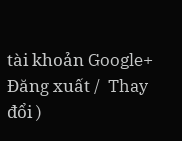tài khoản Google+ Đăng xuất /  Thay đổi )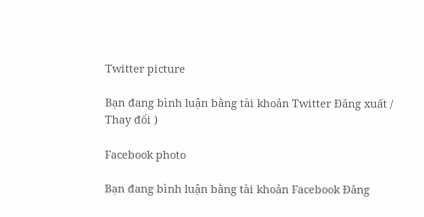Twitter picture

Bạn đang bình luận bằng tài khoản Twitter Đăng xuất /  Thay đổi )

Facebook photo

Bạn đang bình luận bằng tài khoản Facebook Đăng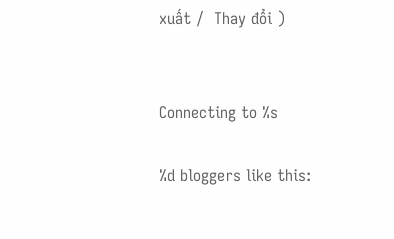xuất /  Thay đổi )


Connecting to %s

%d bloggers like this: